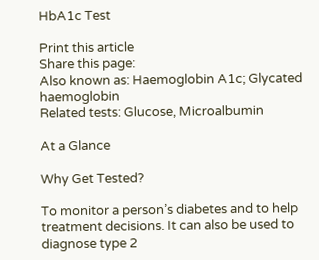HbA1c Test

Print this article
Share this page:
Also known as: Haemoglobin A1c; Glycated haemoglobin
Related tests: Glucose, Microalbumin

At a Glance

Why Get Tested?

To monitor a person’s diabetes and to help treatment decisions. It can also be used to diagnose type 2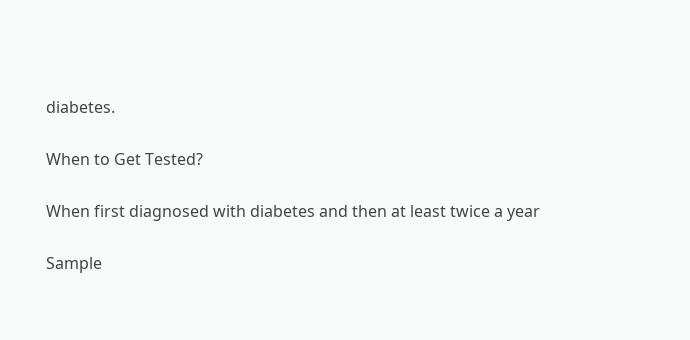diabetes.

When to Get Tested?

When first diagnosed with diabetes and then at least twice a year

Sample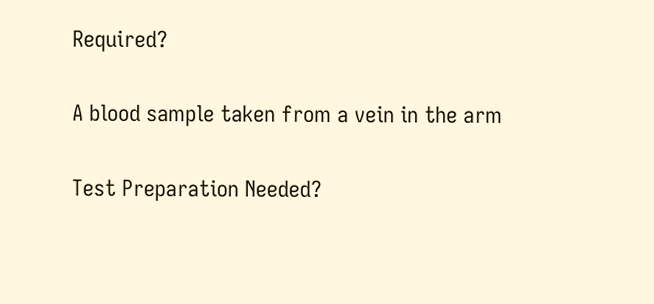Required?

A blood sample taken from a vein in the arm

Test Preparation Needed?